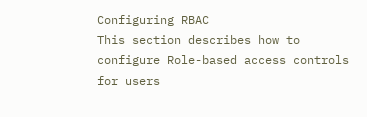Configuring RBAC
This section describes how to configure Role-based access controls for users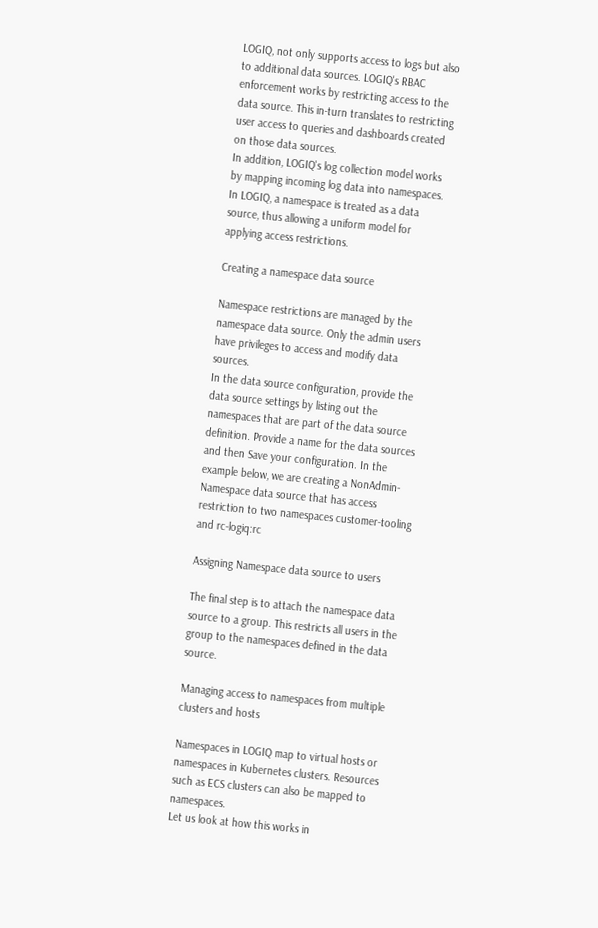LOGIQ, not only supports access to logs but also to additional data sources. LOGIQ's RBAC enforcement works by restricting access to the data source. This in-turn translates to restricting user access to queries and dashboards created on those data sources.
In addition, LOGIQ's log collection model works by mapping incoming log data into namespaces. In LOGIQ, a namespace is treated as a data source, thus allowing a uniform model for applying access restrictions.

Creating a namespace data source

Namespace restrictions are managed by the namespace data source. Only the admin users have privileges to access and modify data sources.
In the data source configuration, provide the data source settings by listing out the namespaces that are part of the data source definition. Provide a name for the data sources and then Save your configuration. In the example below, we are creating a NonAdmin-Namespace data source that has access restriction to two namespaces customer-tooling and rc-logiq:rc

Assigning Namespace data source to users

The final step is to attach the namespace data source to a group. This restricts all users in the group to the namespaces defined in the data source.

Managing access to namespaces from multiple clusters and hosts

Namespaces in LOGIQ map to virtual hosts or namespaces in Kubernetes clusters. Resources such as ECS clusters can also be mapped to namespaces.
Let us look at how this works in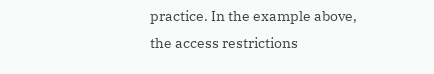practice. In the example above, the access restrictions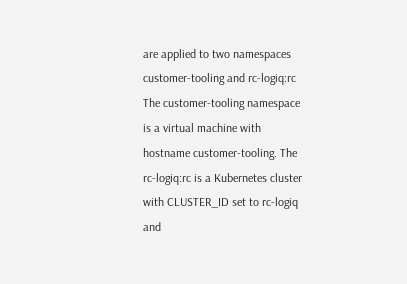are applied to two namespaces customer-tooling and rc-logiq:rc
The customer-tooling namespace is a virtual machine with hostname customer-tooling. The rc-logiq:rc is a Kubernetes cluster with CLUSTER_ID set to rc-logiq and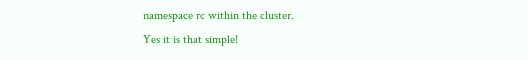namespace rc within the cluster.
Yes it is that simple!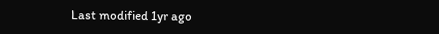Last modified 1yr ago